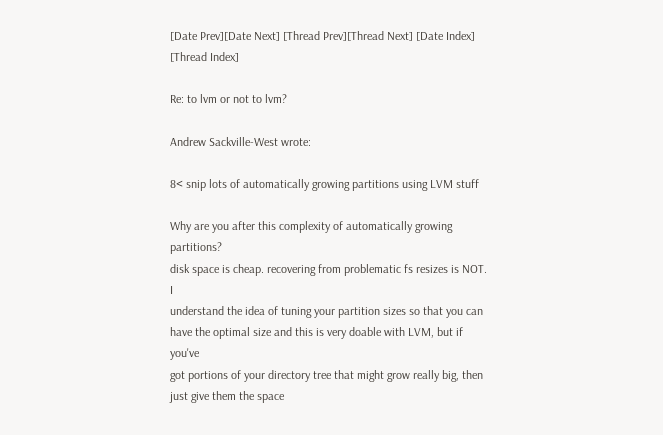[Date Prev][Date Next] [Thread Prev][Thread Next] [Date Index] [Thread Index]

Re: to lvm or not to lvm?

Andrew Sackville-West wrote:

8< snip lots of automatically growing partitions using LVM stuff

Why are you after this complexity of automatically growing partitions?
disk space is cheap. recovering from problematic fs resizes is NOT. I
understand the idea of tuning your partition sizes so that you can
have the optimal size and this is very doable with LVM, but if you've
got portions of your directory tree that might grow really big, then
just give them the space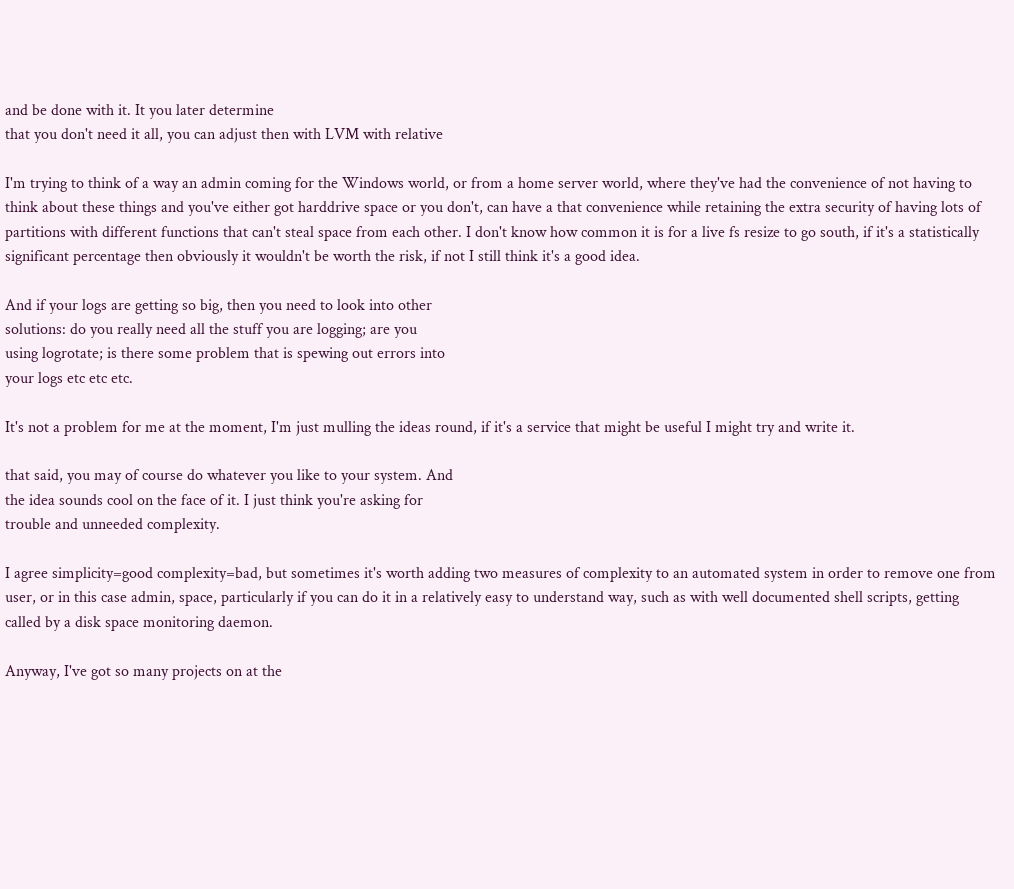and be done with it. It you later determine
that you don't need it all, you can adjust then with LVM with relative

I'm trying to think of a way an admin coming for the Windows world, or from a home server world, where they've had the convenience of not having to think about these things and you've either got harddrive space or you don't, can have a that convenience while retaining the extra security of having lots of partitions with different functions that can't steal space from each other. I don't know how common it is for a live fs resize to go south, if it's a statistically significant percentage then obviously it wouldn't be worth the risk, if not I still think it's a good idea.

And if your logs are getting so big, then you need to look into other
solutions: do you really need all the stuff you are logging; are you
using logrotate; is there some problem that is spewing out errors into
your logs etc etc etc.

It's not a problem for me at the moment, I'm just mulling the ideas round, if it's a service that might be useful I might try and write it.

that said, you may of course do whatever you like to your system. And
the idea sounds cool on the face of it. I just think you're asking for
trouble and unneeded complexity.

I agree simplicity=good complexity=bad, but sometimes it's worth adding two measures of complexity to an automated system in order to remove one from user, or in this case admin, space, particularly if you can do it in a relatively easy to understand way, such as with well documented shell scripts, getting called by a disk space monitoring daemon.

Anyway, I've got so many projects on at the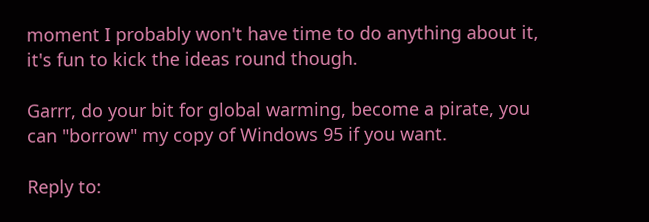moment I probably won't have time to do anything about it, it's fun to kick the ideas round though.

Garrr, do your bit for global warming, become a pirate, you can "borrow" my copy of Windows 95 if you want.

Reply to: